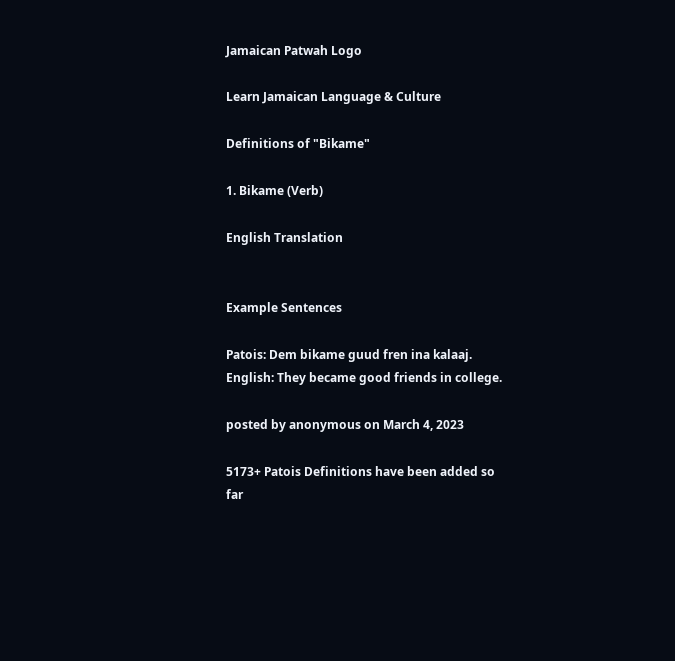Jamaican Patwah Logo

Learn Jamaican Language & Culture

Definitions of "Bikame"

1. Bikame (Verb)

English Translation


Example Sentences

Patois: Dem bikame guud fren ina kalaaj.
English: They became good friends in college.

posted by anonymous on March 4, 2023

5173+ Patois Definitions have been added so far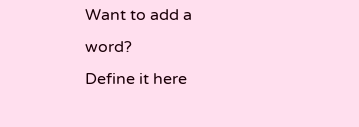Want to add a word?
Define it here